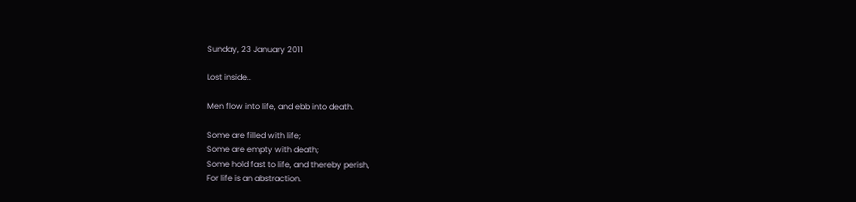Sunday, 23 January 2011

Lost inside..

Men flow into life, and ebb into death.

Some are filled with life;
Some are empty with death;
Some hold fast to life, and thereby perish,
For life is an abstraction.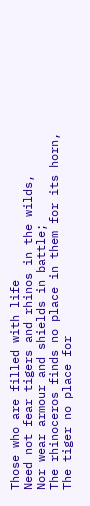Those who are filled with life
Need not fear tigers and rhinos in the wilds,
Nor wear armour and shields in battle;
The rhinoceros finds no place in them for its horn,
The tiger no place for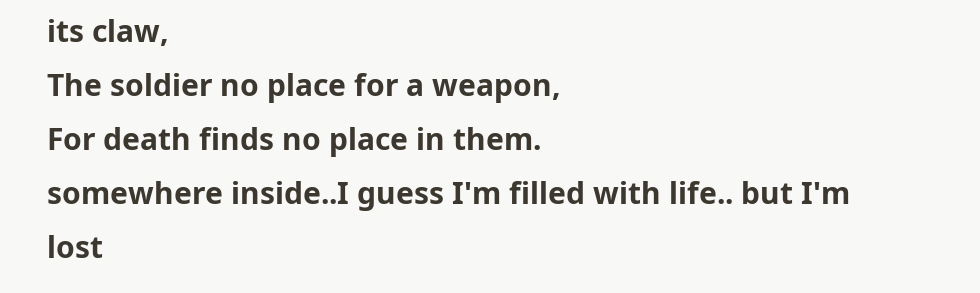its claw,
The soldier no place for a weapon,
For death finds no place in them.
somewhere inside..I guess I'm filled with life.. but I'm lost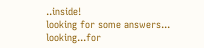..inside!
looking for some answers...
looking...for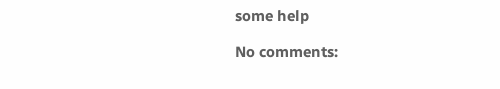some help

No comments: